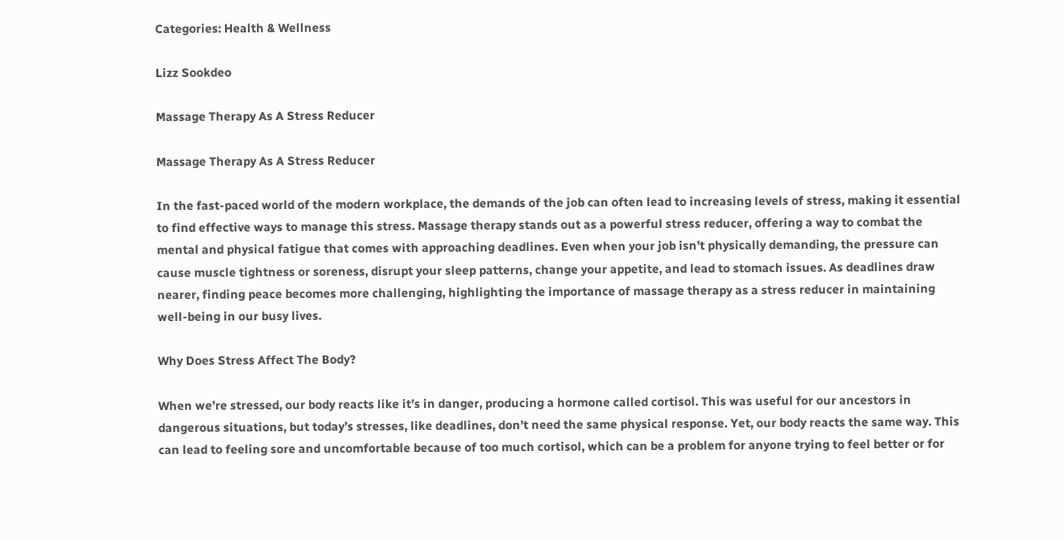Categories: Health & Wellness

Lizz Sookdeo

Massage Therapy As A Stress Reducer

Massage Therapy As A Stress Reducer

In the fast-paced world of the modern workplace, the demands of the job can often lead to increasing levels of stress, making it essential to find effective ways to manage this stress. Massage therapy stands out as a powerful stress reducer, offering a way to combat the mental and physical fatigue that comes with approaching deadlines. Even when your job isn’t physically demanding, the pressure can cause muscle tightness or soreness, disrupt your sleep patterns, change your appetite, and lead to stomach issues. As deadlines draw nearer, finding peace becomes more challenging, highlighting the importance of massage therapy as a stress reducer in maintaining well-being in our busy lives.

Why Does Stress Affect The Body?

When we’re stressed, our body reacts like it’s in danger, producing a hormone called cortisol. This was useful for our ancestors in dangerous situations, but today’s stresses, like deadlines, don’t need the same physical response. Yet, our body reacts the same way. This can lead to feeling sore and uncomfortable because of too much cortisol, which can be a problem for anyone trying to feel better or for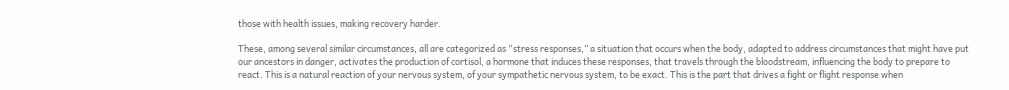those with health issues, making recovery harder.

These, among several similar circumstances, all are categorized as “stress responses,” a situation that occurs when the body, adapted to address circumstances that might have put our ancestors in danger, activates the production of cortisol, a hormone that induces these responses, that travels through the bloodstream, influencing the body to prepare to react. This is a natural reaction of your nervous system, of your sympathetic nervous system, to be exact. This is the part that drives a fight or flight response when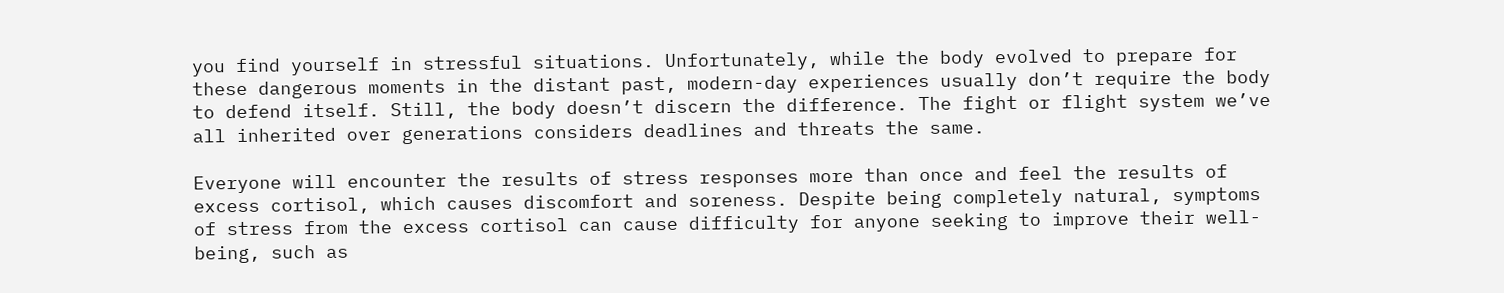you find yourself in stressful situations. Unfortunately, while the body evolved to prepare for these dangerous moments in the distant past, modern-day experiences usually don’t require the body to defend itself. Still, the body doesn’t discern the difference. The fight or flight system we’ve all inherited over generations considers deadlines and threats the same.

Everyone will encounter the results of stress responses more than once and feel the results of excess cortisol, which causes discomfort and soreness. Despite being completely natural, symptoms of stress from the excess cortisol can cause difficulty for anyone seeking to improve their well-being, such as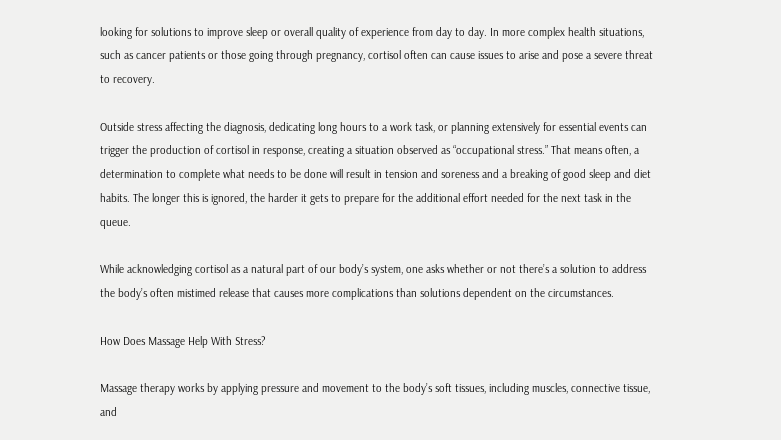looking for solutions to improve sleep or overall quality of experience from day to day. In more complex health situations, such as cancer patients or those going through pregnancy, cortisol often can cause issues to arise and pose a severe threat to recovery.

Outside stress affecting the diagnosis, dedicating long hours to a work task, or planning extensively for essential events can trigger the production of cortisol in response, creating a situation observed as “occupational stress.” That means often, a determination to complete what needs to be done will result in tension and soreness and a breaking of good sleep and diet habits. The longer this is ignored, the harder it gets to prepare for the additional effort needed for the next task in the queue.

While acknowledging cortisol as a natural part of our body’s system, one asks whether or not there’s a solution to address the body’s often mistimed release that causes more complications than solutions dependent on the circumstances.

How Does Massage Help With Stress?

Massage therapy works by applying pressure and movement to the body’s soft tissues, including muscles, connective tissue, and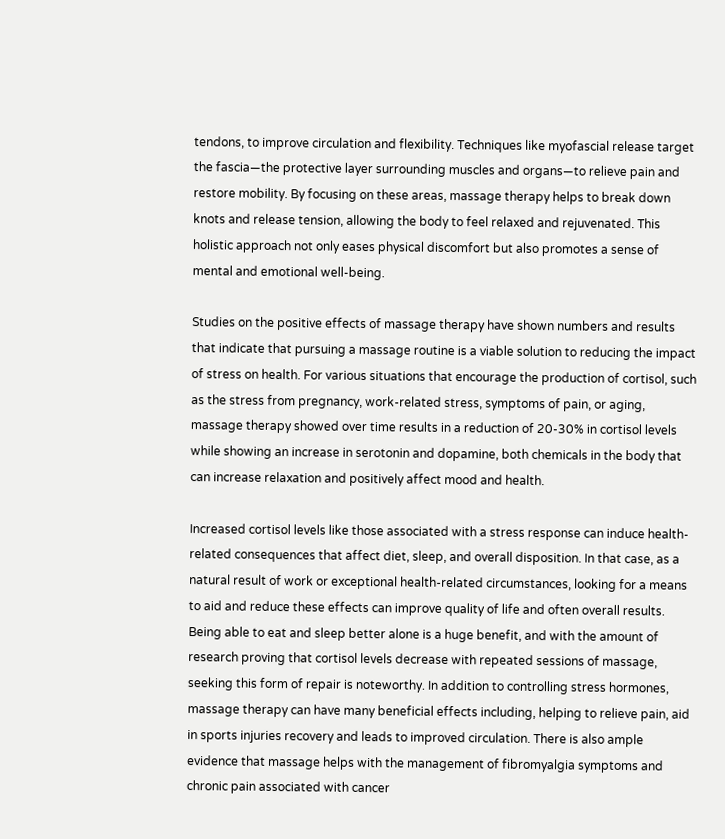tendons, to improve circulation and flexibility. Techniques like myofascial release target the fascia—the protective layer surrounding muscles and organs—to relieve pain and restore mobility. By focusing on these areas, massage therapy helps to break down knots and release tension, allowing the body to feel relaxed and rejuvenated. This holistic approach not only eases physical discomfort but also promotes a sense of mental and emotional well-being.

Studies on the positive effects of massage therapy have shown numbers and results that indicate that pursuing a massage routine is a viable solution to reducing the impact of stress on health. For various situations that encourage the production of cortisol, such as the stress from pregnancy, work-related stress, symptoms of pain, or aging, massage therapy showed over time results in a reduction of 20-30% in cortisol levels while showing an increase in serotonin and dopamine, both chemicals in the body that can increase relaxation and positively affect mood and health.

Increased cortisol levels like those associated with a stress response can induce health-related consequences that affect diet, sleep, and overall disposition. In that case, as a natural result of work or exceptional health-related circumstances, looking for a means to aid and reduce these effects can improve quality of life and often overall results. Being able to eat and sleep better alone is a huge benefit, and with the amount of research proving that cortisol levels decrease with repeated sessions of massage, seeking this form of repair is noteworthy. In addition to controlling stress hormones, massage therapy can have many beneficial effects including, helping to relieve pain, aid in sports injuries recovery and leads to improved circulation. There is also ample evidence that massage helps with the management of fibromyalgia symptoms and chronic pain associated with cancer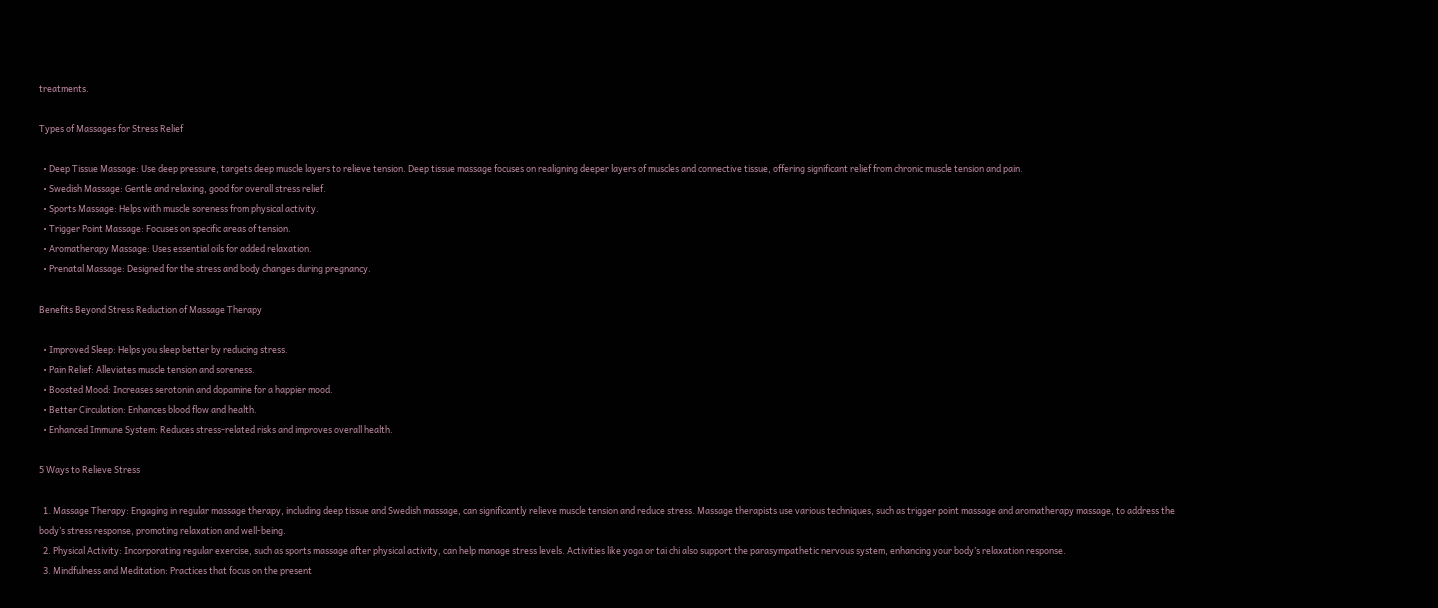treatments.

Types of Massages for Stress Relief

  • Deep Tissue Massage: Use deep pressure, targets deep muscle layers to relieve tension. Deep tissue massage focuses on realigning deeper layers of muscles and connective tissue, offering significant relief from chronic muscle tension and pain.
  • Swedish Massage: Gentle and relaxing, good for overall stress relief.
  • Sports Massage: Helps with muscle soreness from physical activity.
  • Trigger Point Massage: Focuses on specific areas of tension.
  • Aromatherapy Massage: Uses essential oils for added relaxation.
  • Prenatal Massage: Designed for the stress and body changes during pregnancy.

Benefits Beyond Stress Reduction of Massage Therapy

  • Improved Sleep: Helps you sleep better by reducing stress.
  • Pain Relief: Alleviates muscle tension and soreness.
  • Boosted Mood: Increases serotonin and dopamine for a happier mood.
  • Better Circulation: Enhances blood flow and health.
  • Enhanced Immune System: Reduces stress-related risks and improves overall health.

5 Ways to Relieve Stress

  1. Massage Therapy: Engaging in regular massage therapy, including deep tissue and Swedish massage, can significantly relieve muscle tension and reduce stress. Massage therapists use various techniques, such as trigger point massage and aromatherapy massage, to address the body’s stress response, promoting relaxation and well-being.
  2. Physical Activity: Incorporating regular exercise, such as sports massage after physical activity, can help manage stress levels. Activities like yoga or tai chi also support the parasympathetic nervous system, enhancing your body’s relaxation response.
  3. Mindfulness and Meditation: Practices that focus on the present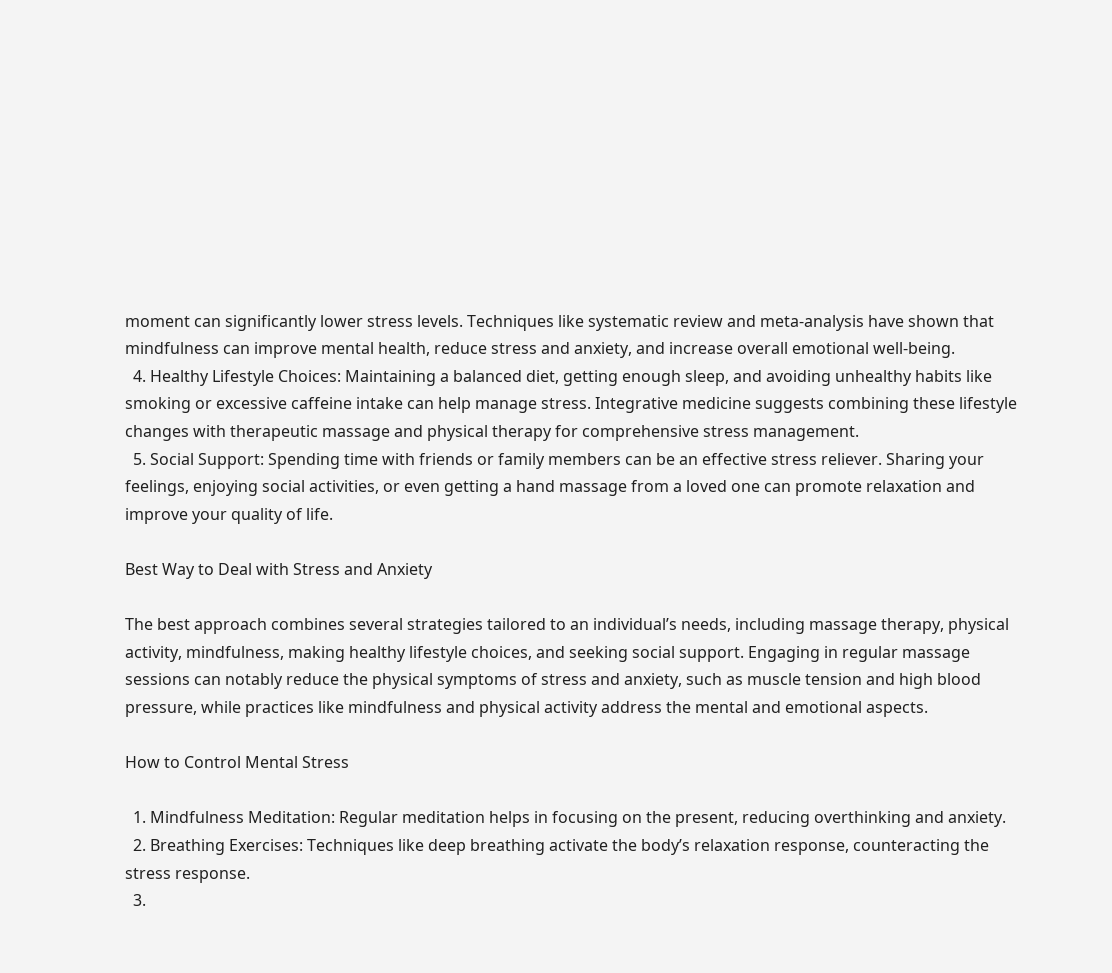moment can significantly lower stress levels. Techniques like systematic review and meta-analysis have shown that mindfulness can improve mental health, reduce stress and anxiety, and increase overall emotional well-being.
  4. Healthy Lifestyle Choices: Maintaining a balanced diet, getting enough sleep, and avoiding unhealthy habits like smoking or excessive caffeine intake can help manage stress. Integrative medicine suggests combining these lifestyle changes with therapeutic massage and physical therapy for comprehensive stress management.
  5. Social Support: Spending time with friends or family members can be an effective stress reliever. Sharing your feelings, enjoying social activities, or even getting a hand massage from a loved one can promote relaxation and improve your quality of life.

Best Way to Deal with Stress and Anxiety

The best approach combines several strategies tailored to an individual’s needs, including massage therapy, physical activity, mindfulness, making healthy lifestyle choices, and seeking social support. Engaging in regular massage sessions can notably reduce the physical symptoms of stress and anxiety, such as muscle tension and high blood pressure, while practices like mindfulness and physical activity address the mental and emotional aspects.

How to Control Mental Stress

  1. Mindfulness Meditation: Regular meditation helps in focusing on the present, reducing overthinking and anxiety.
  2. Breathing Exercises: Techniques like deep breathing activate the body’s relaxation response, counteracting the stress response.
  3.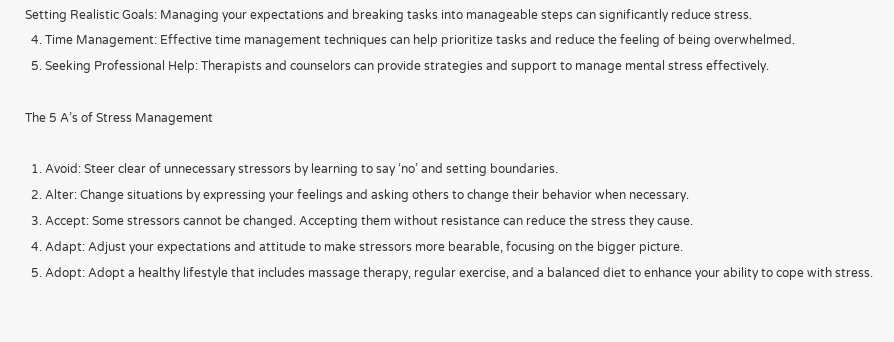Setting Realistic Goals: Managing your expectations and breaking tasks into manageable steps can significantly reduce stress.
  4. Time Management: Effective time management techniques can help prioritize tasks and reduce the feeling of being overwhelmed.
  5. Seeking Professional Help: Therapists and counselors can provide strategies and support to manage mental stress effectively.

The 5 A’s of Stress Management

  1. Avoid: Steer clear of unnecessary stressors by learning to say ‘no’ and setting boundaries.
  2. Alter: Change situations by expressing your feelings and asking others to change their behavior when necessary.
  3. Accept: Some stressors cannot be changed. Accepting them without resistance can reduce the stress they cause.
  4. Adapt: Adjust your expectations and attitude to make stressors more bearable, focusing on the bigger picture.
  5. Adopt: Adopt a healthy lifestyle that includes massage therapy, regular exercise, and a balanced diet to enhance your ability to cope with stress.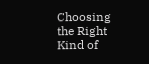Choosing the Right Kind of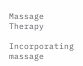Massage Therapy

Incorporating massage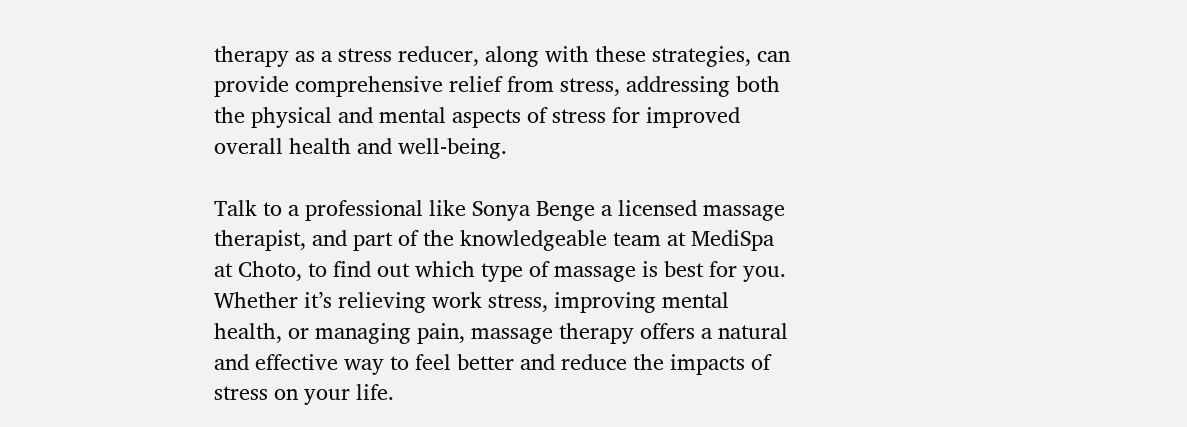therapy as a stress reducer, along with these strategies, can provide comprehensive relief from stress, addressing both the physical and mental aspects of stress for improved overall health and well-being.

Talk to a professional like Sonya Benge a licensed massage therapist, and part of the knowledgeable team at MediSpa at Choto, to find out which type of massage is best for you. Whether it’s relieving work stress, improving mental health, or managing pain, massage therapy offers a natural and effective way to feel better and reduce the impacts of stress on your life.